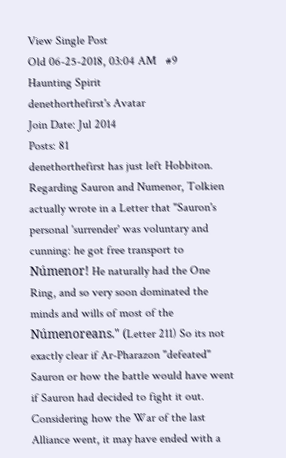View Single Post
Old 06-25-2018, 03:04 AM   #9
Haunting Spirit
denethorthefirst's Avatar
Join Date: Jul 2014
Posts: 81
denethorthefirst has just left Hobbiton.
Regarding Sauron and Numenor, Tolkien actually wrote in a Letter that "Sauron's personal 'surrender' was voluntary and cunning: he got free transport to Númenor! He naturally had the One Ring, and so very soon dominated the minds and wills of most of the Númenoreans." (Letter 211) So its not exactly clear if Ar-Pharazon "defeated" Sauron or how the battle would have went if Sauron had decided to fight it out. Considering how the War of the last Alliance went, it may have ended with a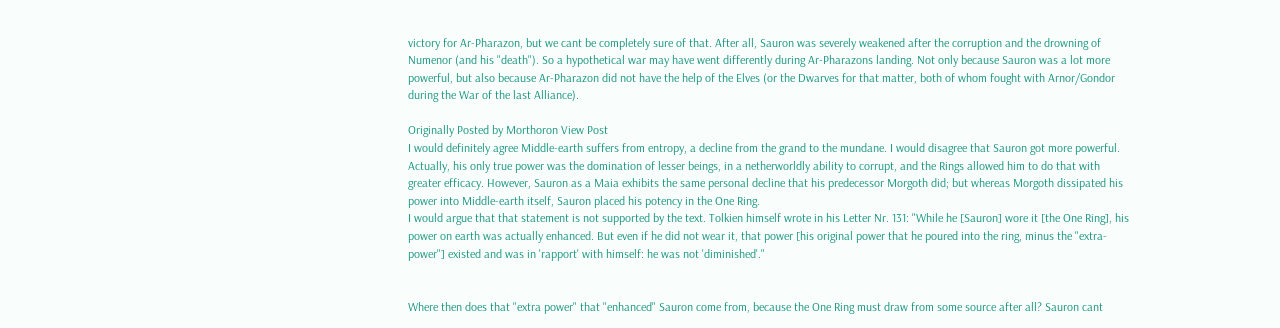victory for Ar-Pharazon, but we cant be completely sure of that. After all, Sauron was severely weakened after the corruption and the drowning of Numenor (and his "death"). So a hypothetical war may have went differently during Ar-Pharazons landing. Not only because Sauron was a lot more powerful, but also because Ar-Pharazon did not have the help of the Elves (or the Dwarves for that matter, both of whom fought with Arnor/Gondor during the War of the last Alliance).

Originally Posted by Morthoron View Post
I would definitely agree Middle-earth suffers from entropy, a decline from the grand to the mundane. I would disagree that Sauron got more powerful. Actually, his only true power was the domination of lesser beings, in a netherworldly ability to corrupt, and the Rings allowed him to do that with greater efficacy. However, Sauron as a Maia exhibits the same personal decline that his predecessor Morgoth did; but whereas Morgoth dissipated his power into Middle-earth itself, Sauron placed his potency in the One Ring.
I would argue that that statement is not supported by the text. Tolkien himself wrote in his Letter Nr. 131: "While he [Sauron] wore it [the One Ring], his power on earth was actually enhanced. But even if he did not wear it, that power [his original power that he poured into the ring, minus the "extra-power"] existed and was in 'rapport' with himself: he was not 'diminished'."


Where then does that "extra power" that "enhanced" Sauron come from, because the One Ring must draw from some source after all? Sauron cant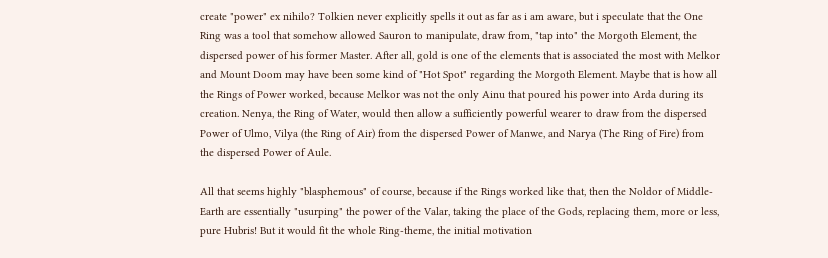create "power" ex nihilo? Tolkien never explicitly spells it out as far as i am aware, but i speculate that the One Ring was a tool that somehow allowed Sauron to manipulate, draw from, "tap into" the Morgoth Element, the dispersed power of his former Master. After all, gold is one of the elements that is associated the most with Melkor and Mount Doom may have been some kind of "Hot Spot" regarding the Morgoth Element. Maybe that is how all the Rings of Power worked, because Melkor was not the only Ainu that poured his power into Arda during its creation. Nenya, the Ring of Water, would then allow a sufficiently powerful wearer to draw from the dispersed Power of Ulmo, Vilya (the Ring of Air) from the dispersed Power of Manwe, and Narya (The Ring of Fire) from the dispersed Power of Aule.

All that seems highly "blasphemous" of course, because if the Rings worked like that, then the Noldor of Middle-Earth are essentially "usurping" the power of the Valar, taking the place of the Gods, replacing them, more or less, pure Hubris! But it would fit the whole Ring-theme, the initial motivation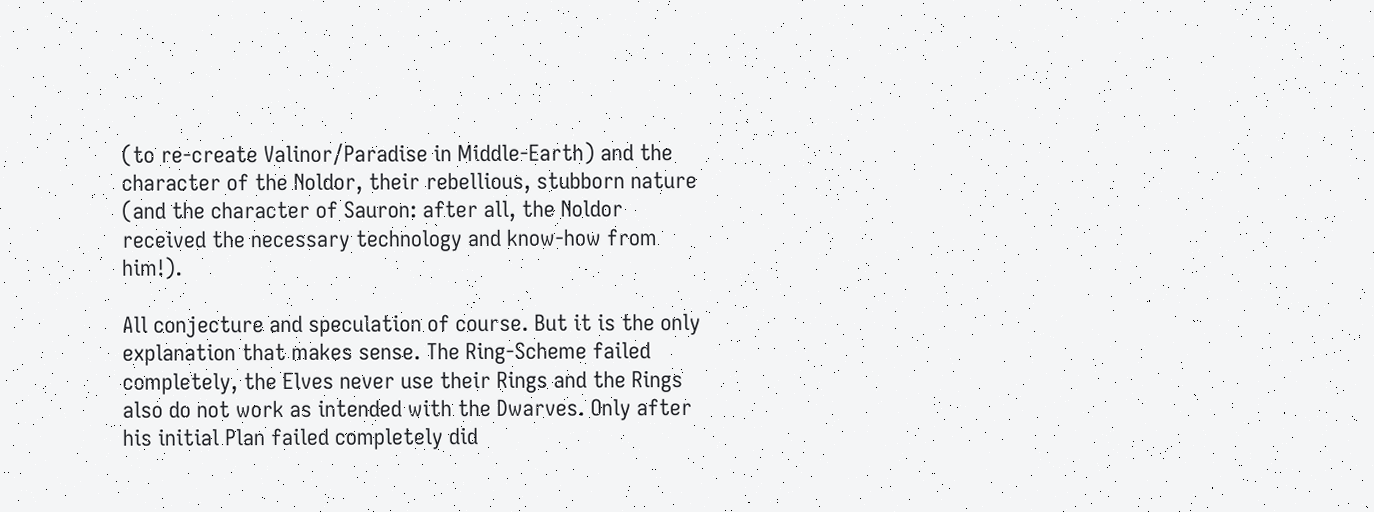(to re-create Valinor/Paradise in Middle-Earth) and the character of the Noldor, their rebellious, stubborn nature (and the character of Sauron: after all, the Noldor received the necessary technology and know-how from him!).

All conjecture and speculation of course. But it is the only explanation that makes sense. The Ring-Scheme failed completely, the Elves never use their Rings and the Rings also do not work as intended with the Dwarves. Only after his initial Plan failed completely did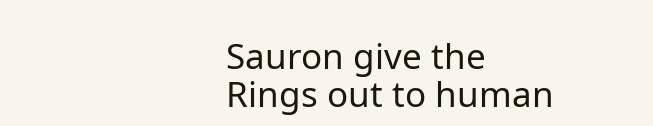Sauron give the Rings out to human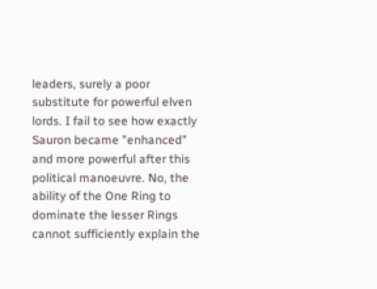leaders, surely a poor substitute for powerful elven lords. I fail to see how exactly Sauron became "enhanced" and more powerful after this political manoeuvre. No, the ability of the One Ring to dominate the lesser Rings cannot sufficiently explain the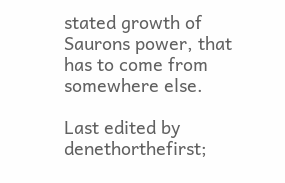stated growth of Saurons power, that has to come from somewhere else.

Last edited by denethorthefirst;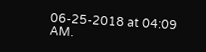06-25-2018 at 04:09 AM.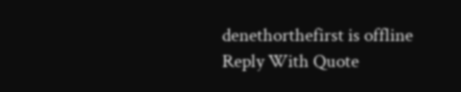denethorthefirst is offline   Reply With Quote